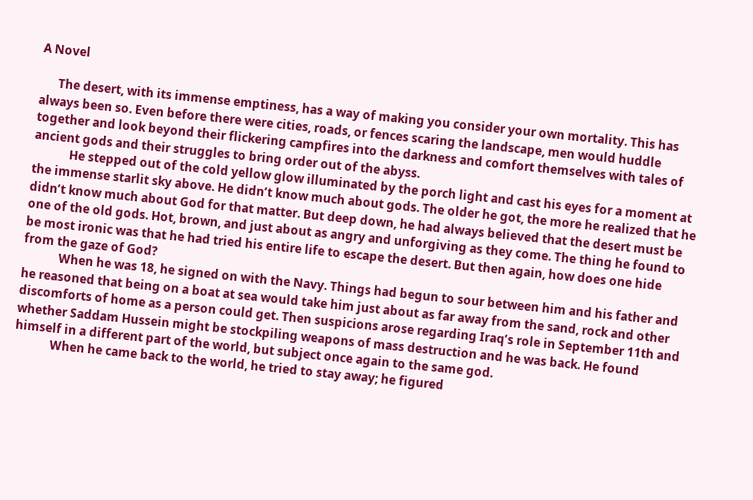A Novel

      The desert, with its immense emptiness, has a way of making you consider your own mortality. This has always been so. Even before there were cities, roads, or fences scaring the landscape, men would huddle together and look beyond their flickering campfires into the darkness and comfort themselves with tales of ancient gods and their struggles to bring order out of the abyss.
            He stepped out of the cold yellow glow illuminated by the porch light and cast his eyes for a moment at the immense starlit sky above. He didn’t know much about gods. The older he got, the more he realized that he didn’t know much about God for that matter. But deep down, he had always believed that the desert must be one of the old gods. Hot, brown, and just about as angry and unforgiving as they come. The thing he found to be most ironic was that he had tried his entire life to escape the desert. But then again, how does one hide from the gaze of God?
            When he was 18, he signed on with the Navy. Things had begun to sour between him and his father and he reasoned that being on a boat at sea would take him just about as far away from the sand, rock and other discomforts of home as a person could get. Then suspicions arose regarding Iraq’s role in September 11th and whether Saddam Hussein might be stockpiling weapons of mass destruction and he was back. He found himself in a different part of the world, but subject once again to the same god.
            When he came back to the world, he tried to stay away; he figured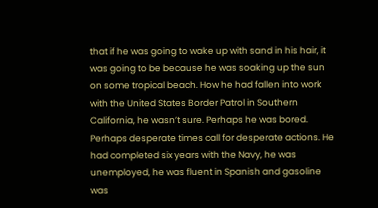that if he was going to wake up with sand in his hair, it was going to be because he was soaking up the sun on some tropical beach. How he had fallen into work with the United States Border Patrol in Southern California, he wasn’t sure. Perhaps he was bored. Perhaps desperate times call for desperate actions. He had completed six years with the Navy, he was unemployed, he was fluent in Spanish and gasoline was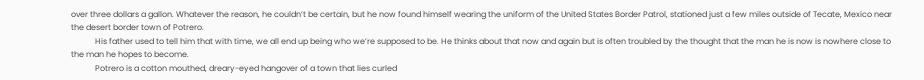over three dollars a gallon. Whatever the reason, he couldn’t be certain, but he now found himself wearing the uniform of the United States Border Patrol, stationed just a few miles outside of Tecate, Mexico near the desert border town of Potrero.
            His father used to tell him that with time, we all end up being who we’re supposed to be. He thinks about that now and again but is often troubled by the thought that the man he is now is nowhere close to the man he hopes to become.
            Potrero is a cotton mouthed, dreary-eyed hangover of a town that lies curled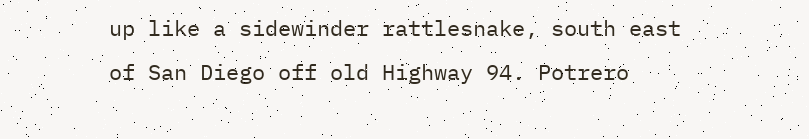up like a sidewinder rattlesnake, south east of San Diego off old Highway 94. Potrero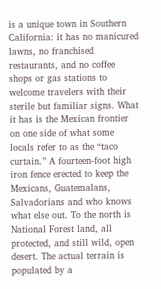is a unique town in Southern California: it has no manicured lawns, no franchised restaurants, and no coffee shops or gas stations to welcome travelers with their sterile but familiar signs. What it has is the Mexican frontier on one side of what some locals refer to as the “taco curtain.” A fourteen-foot high iron fence erected to keep the Mexicans, Guatemalans, Salvadorians and who knows what else out. To the north is National Forest land, all protected, and still wild, open desert. The actual terrain is populated by a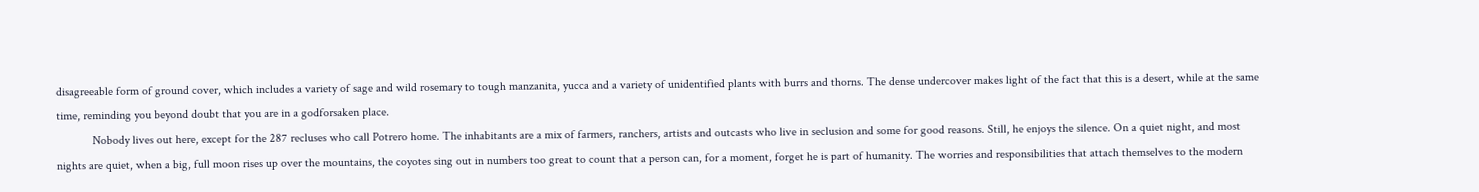disagreeable form of ground cover, which includes a variety of sage and wild rosemary to tough manzanita, yucca and a variety of unidentified plants with burrs and thorns. The dense undercover makes light of the fact that this is a desert, while at the same time, reminding you beyond doubt that you are in a godforsaken place.
            Nobody lives out here, except for the 287 recluses who call Potrero home. The inhabitants are a mix of farmers, ranchers, artists and outcasts who live in seclusion and some for good reasons. Still, he enjoys the silence. On a quiet night, and most nights are quiet, when a big, full moon rises up over the mountains, the coyotes sing out in numbers too great to count that a person can, for a moment, forget he is part of humanity. The worries and responsibilities that attach themselves to the modern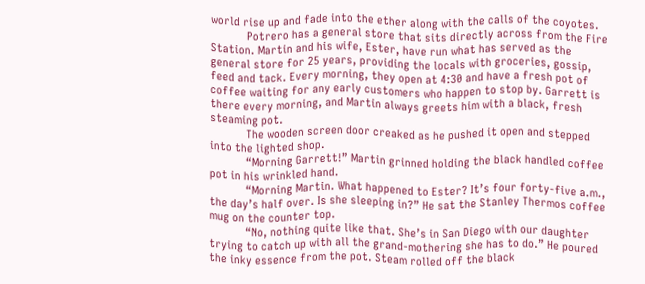world rise up and fade into the ether along with the calls of the coyotes.
            Potrero has a general store that sits directly across from the Fire Station. Martin and his wife, Ester, have run what has served as the general store for 25 years, providing the locals with groceries, gossip, feed and tack. Every morning, they open at 4:30 and have a fresh pot of coffee waiting for any early customers who happen to stop by. Garrett is there every morning, and Martin always greets him with a black, fresh steaming pot.
            The wooden screen door creaked as he pushed it open and stepped into the lighted shop.
            “Morning Garrett!” Martin grinned holding the black handled coffee pot in his wrinkled hand.
            “Morning Martin. What happened to Ester? It’s four forty-five a.m., the day’s half over. Is she sleeping in?” He sat the Stanley Thermos coffee mug on the counter top.
            “No, nothing quite like that. She’s in San Diego with our daughter trying to catch up with all the grand-mothering she has to do.” He poured the inky essence from the pot. Steam rolled off the black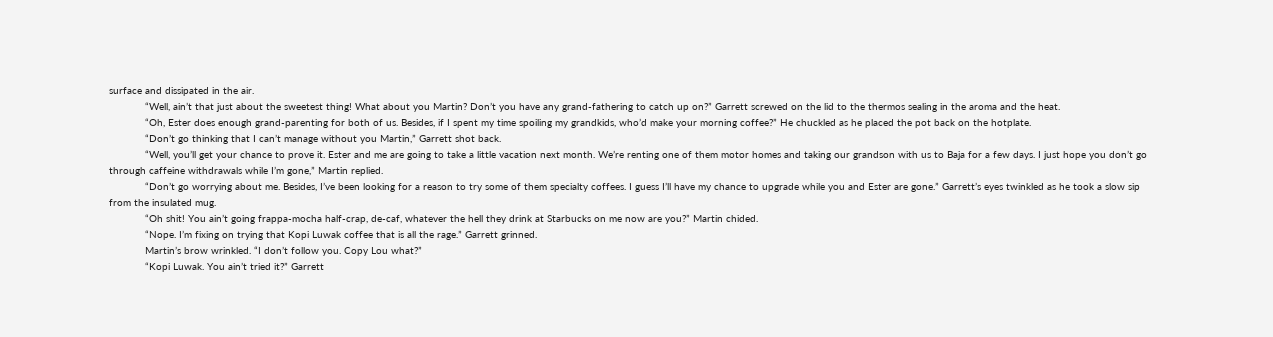surface and dissipated in the air.
            “Well, ain’t that just about the sweetest thing! What about you Martin? Don’t you have any grand-fathering to catch up on?” Garrett screwed on the lid to the thermos sealing in the aroma and the heat.
            “Oh, Ester does enough grand-parenting for both of us. Besides, if I spent my time spoiling my grandkids, who’d make your morning coffee?” He chuckled as he placed the pot back on the hotplate.
            “Don’t go thinking that I can’t manage without you Martin,” Garrett shot back.
            “Well, you’ll get your chance to prove it. Ester and me are going to take a little vacation next month. We’re renting one of them motor homes and taking our grandson with us to Baja for a few days. I just hope you don’t go through caffeine withdrawals while I’m gone,” Martin replied.
            “Don’t go worrying about me. Besides, I’ve been looking for a reason to try some of them specialty coffees. I guess I’ll have my chance to upgrade while you and Ester are gone.” Garrett’s eyes twinkled as he took a slow sip from the insulated mug.
            “Oh shit! You ain’t going frappa-mocha half-crap, de-caf, whatever the hell they drink at Starbucks on me now are you?” Martin chided.
            “Nope. I’m fixing on trying that Kopi Luwak coffee that is all the rage.” Garrett grinned.
            Martin’s brow wrinkled. “I don’t follow you. Copy Lou what?”
            “Kopi Luwak. You ain’t tried it?” Garrett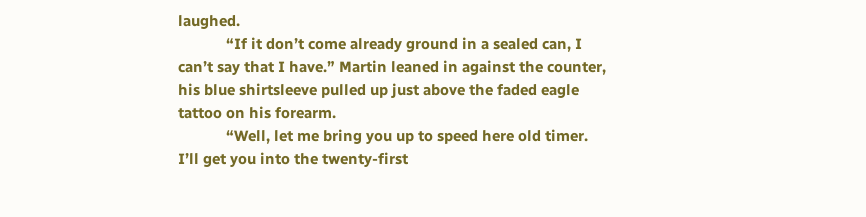laughed.
            “If it don’t come already ground in a sealed can, I can’t say that I have.” Martin leaned in against the counter, his blue shirtsleeve pulled up just above the faded eagle tattoo on his forearm.
            “Well, let me bring you up to speed here old timer. I’ll get you into the twenty-first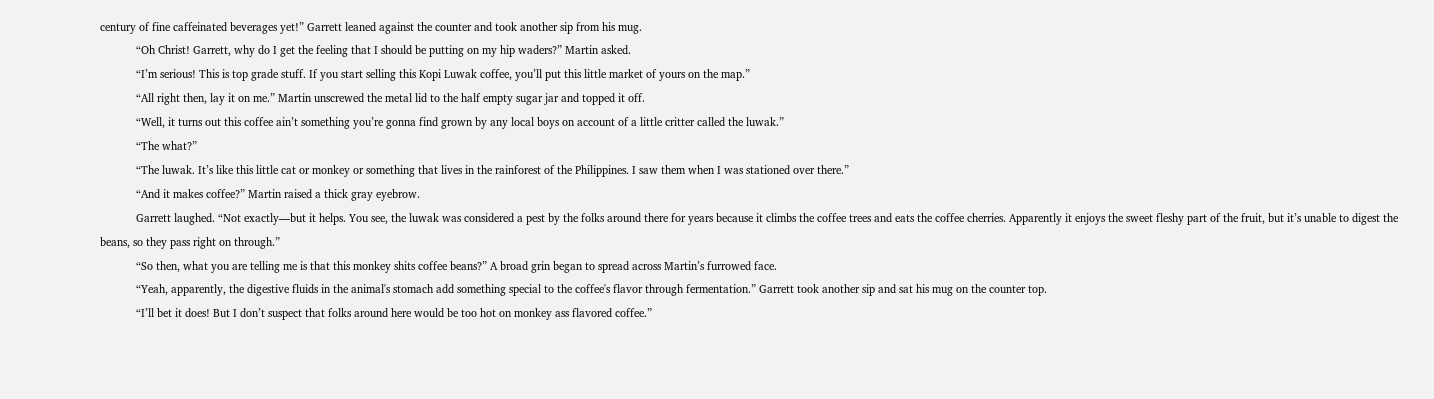century of fine caffeinated beverages yet!” Garrett leaned against the counter and took another sip from his mug.
            “Oh Christ! Garrett, why do I get the feeling that I should be putting on my hip waders?” Martin asked.
            “I’m serious! This is top grade stuff. If you start selling this Kopi Luwak coffee, you’ll put this little market of yours on the map.”
            “All right then, lay it on me.” Martin unscrewed the metal lid to the half empty sugar jar and topped it off.
            “Well, it turns out this coffee ain’t something you’re gonna find grown by any local boys on account of a little critter called the luwak.”
            “The what?”
            “The luwak. It’s like this little cat or monkey or something that lives in the rainforest of the Philippines. I saw them when I was stationed over there.”
            “And it makes coffee?” Martin raised a thick gray eyebrow.
            Garrett laughed. “Not exactly—but it helps. You see, the luwak was considered a pest by the folks around there for years because it climbs the coffee trees and eats the coffee cherries. Apparently it enjoys the sweet fleshy part of the fruit, but it’s unable to digest the beans, so they pass right on through.”
            “So then, what you are telling me is that this monkey shits coffee beans?” A broad grin began to spread across Martin’s furrowed face.
            “Yeah, apparently, the digestive fluids in the animal's stomach add something special to the coffee's flavor through fermentation.” Garrett took another sip and sat his mug on the counter top.
            “I’ll bet it does! But I don’t suspect that folks around here would be too hot on monkey ass flavored coffee.”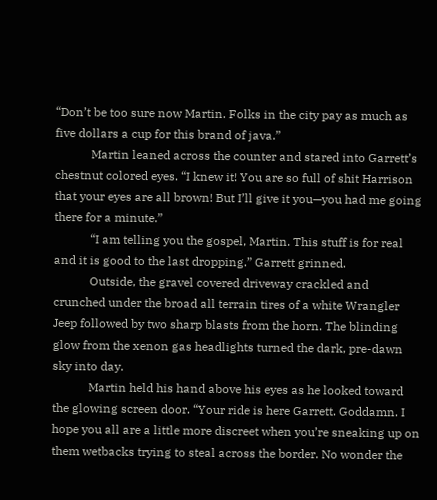“Don’t be too sure now Martin. Folks in the city pay as much as five dollars a cup for this brand of java.”
            Martin leaned across the counter and stared into Garrett’s chestnut colored eyes. “I knew it! You are so full of shit Harrison that your eyes are all brown! But I’ll give it you—you had me going there for a minute.”
            “I am telling you the gospel, Martin. This stuff is for real and it is good to the last dropping.” Garrett grinned.
            Outside, the gravel covered driveway crackled and crunched under the broad all terrain tires of a white Wrangler Jeep followed by two sharp blasts from the horn. The blinding glow from the xenon gas headlights turned the dark, pre-dawn sky into day.
            Martin held his hand above his eyes as he looked toward the glowing screen door. “Your ride is here Garrett. Goddamn. I hope you all are a little more discreet when you’re sneaking up on them wetbacks trying to steal across the border. No wonder the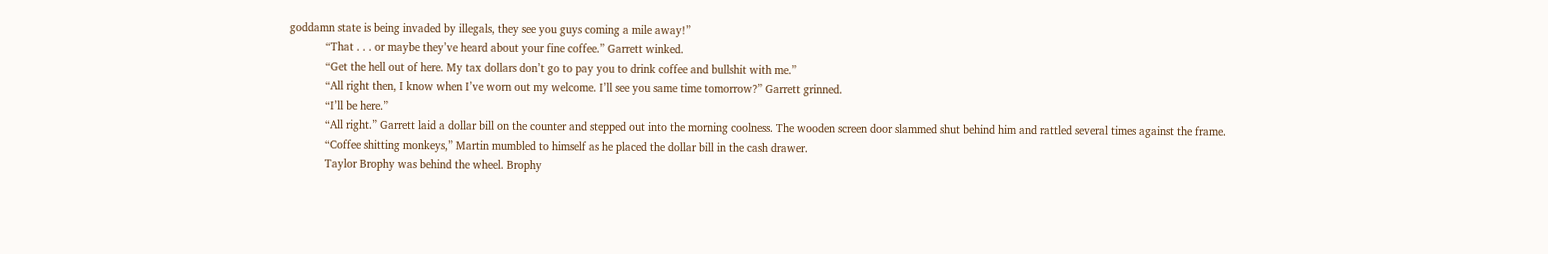goddamn state is being invaded by illegals, they see you guys coming a mile away!”
            “That . . . or maybe they’ve heard about your fine coffee.” Garrett winked.
            “Get the hell out of here. My tax dollars don’t go to pay you to drink coffee and bullshit with me.”
            “All right then, I know when I’ve worn out my welcome. I’ll see you same time tomorrow?” Garrett grinned.
            “I’ll be here.”
            “All right.” Garrett laid a dollar bill on the counter and stepped out into the morning coolness. The wooden screen door slammed shut behind him and rattled several times against the frame.
            “Coffee shitting monkeys,” Martin mumbled to himself as he placed the dollar bill in the cash drawer.
            Taylor Brophy was behind the wheel. Brophy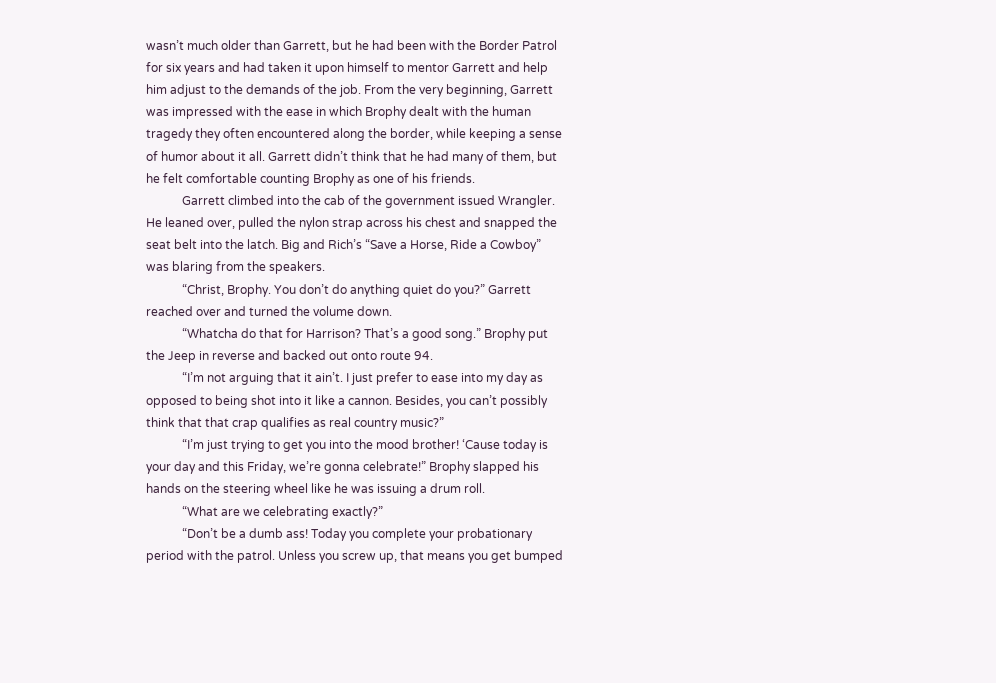wasn’t much older than Garrett, but he had been with the Border Patrol for six years and had taken it upon himself to mentor Garrett and help him adjust to the demands of the job. From the very beginning, Garrett was impressed with the ease in which Brophy dealt with the human tragedy they often encountered along the border, while keeping a sense of humor about it all. Garrett didn’t think that he had many of them, but he felt comfortable counting Brophy as one of his friends.
            Garrett climbed into the cab of the government issued Wrangler. He leaned over, pulled the nylon strap across his chest and snapped the seat belt into the latch. Big and Rich’s “Save a Horse, Ride a Cowboy” was blaring from the speakers.
            “Christ, Brophy. You don’t do anything quiet do you?” Garrett reached over and turned the volume down.
            “Whatcha do that for Harrison? That’s a good song.” Brophy put the Jeep in reverse and backed out onto route 94.
            “I’m not arguing that it ain’t. I just prefer to ease into my day as opposed to being shot into it like a cannon. Besides, you can’t possibly think that that crap qualifies as real country music?”
            “I’m just trying to get you into the mood brother! ‘Cause today is your day and this Friday, we’re gonna celebrate!” Brophy slapped his hands on the steering wheel like he was issuing a drum roll.
            “What are we celebrating exactly?”
            “Don’t be a dumb ass! Today you complete your probationary period with the patrol. Unless you screw up, that means you get bumped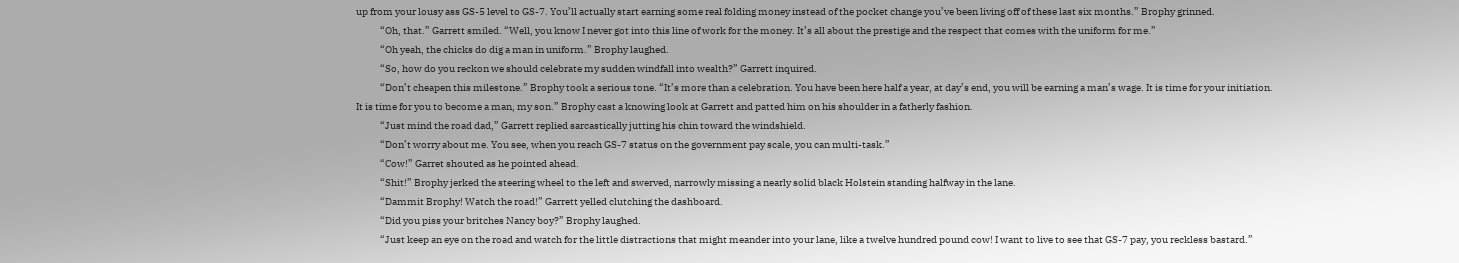up from your lousy ass GS-5 level to GS-7. You’ll actually start earning some real folding money instead of the pocket change you’ve been living off of these last six months.” Brophy grinned.
            “Oh, that.” Garrett smiled. “Well, you know I never got into this line of work for the money. It’s all about the prestige and the respect that comes with the uniform for me.”
            “Oh yeah, the chicks do dig a man in uniform.” Brophy laughed.
            “So, how do you reckon we should celebrate my sudden windfall into wealth?” Garrett inquired.
            “Don’t cheapen this milestone.” Brophy took a serious tone. “It’s more than a celebration. You have been here half a year, at day’s end, you will be earning a man’s wage. It is time for your initiation. It is time for you to become a man, my son.” Brophy cast a knowing look at Garrett and patted him on his shoulder in a fatherly fashion.
            “Just mind the road dad,” Garrett replied sarcastically jutting his chin toward the windshield.
            “Don’t worry about me. You see, when you reach GS-7 status on the government pay scale, you can multi-task.”
            “Cow!” Garret shouted as he pointed ahead.
            “Shit!” Brophy jerked the steering wheel to the left and swerved, narrowly missing a nearly solid black Holstein standing halfway in the lane.
            “Dammit Brophy! Watch the road!” Garrett yelled clutching the dashboard.
            “Did you piss your britches Nancy boy?” Brophy laughed.
            “Just keep an eye on the road and watch for the little distractions that might meander into your lane, like a twelve hundred pound cow! I want to live to see that GS-7 pay, you reckless bastard.”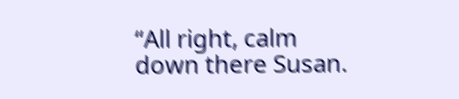“All right, calm down there Susan.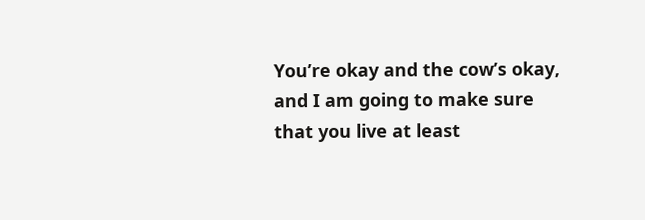You’re okay and the cow’s okay, and I am going to make sure that you live at least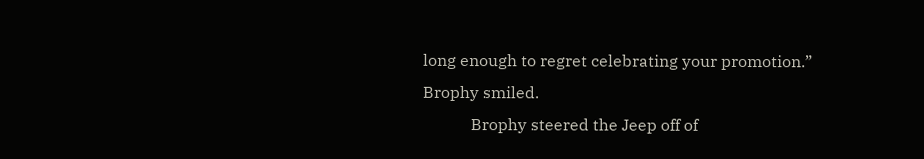long enough to regret celebrating your promotion.” Brophy smiled.
            Brophy steered the Jeep off of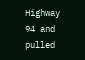Highway 94 and pulled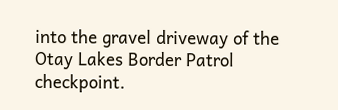into the gravel driveway of the Otay Lakes Border Patrol checkpoint.